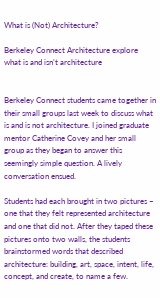What is (Not) Architecture?

Berkeley Connect Architecture explore what is and isn’t architecture


Berkeley Connect students came together in their small groups last week to discuss what is and is not architecture. I joined graduate mentor Catherine Covey and her small group as they began to answer this seemingly simple question. A lively conversation ensued.

Students had each brought in two pictures – one that they felt represented architecture and one that did not. After they taped these pictures onto two walls, the students brainstormed words that described architecture: building, art, space, intent, life, concept, and create, to name a few.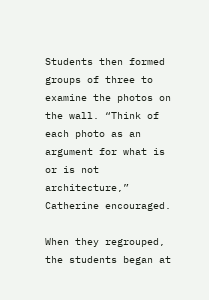Students then formed groups of three to examine the photos on the wall. “Think of each photo as an argument for what is or is not architecture,” Catherine encouraged.

When they regrouped, the students began at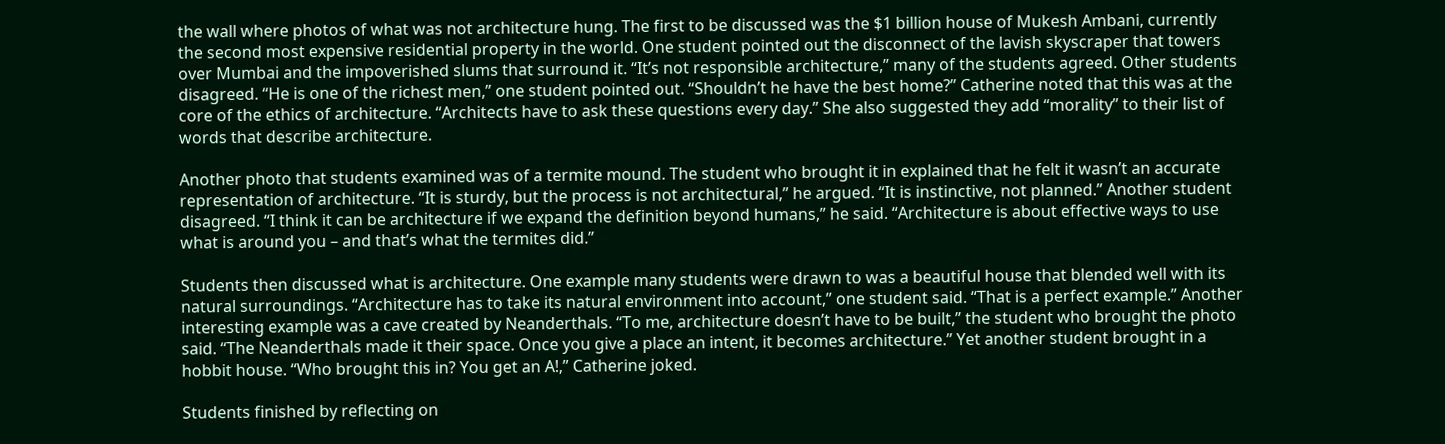the wall where photos of what was not architecture hung. The first to be discussed was the $1 billion house of Mukesh Ambani, currently the second most expensive residential property in the world. One student pointed out the disconnect of the lavish skyscraper that towers over Mumbai and the impoverished slums that surround it. “It’s not responsible architecture,” many of the students agreed. Other students disagreed. “He is one of the richest men,” one student pointed out. “Shouldn’t he have the best home?” Catherine noted that this was at the core of the ethics of architecture. “Architects have to ask these questions every day.” She also suggested they add “morality” to their list of words that describe architecture.

Another photo that students examined was of a termite mound. The student who brought it in explained that he felt it wasn’t an accurate representation of architecture. “It is sturdy, but the process is not architectural,” he argued. “It is instinctive, not planned.” Another student disagreed. “I think it can be architecture if we expand the definition beyond humans,” he said. “Architecture is about effective ways to use what is around you – and that’s what the termites did.”

Students then discussed what is architecture. One example many students were drawn to was a beautiful house that blended well with its natural surroundings. “Architecture has to take its natural environment into account,” one student said. “That is a perfect example.” Another interesting example was a cave created by Neanderthals. “To me, architecture doesn’t have to be built,” the student who brought the photo said. “The Neanderthals made it their space. Once you give a place an intent, it becomes architecture.” Yet another student brought in a hobbit house. “Who brought this in? You get an A!,” Catherine joked.

Students finished by reflecting on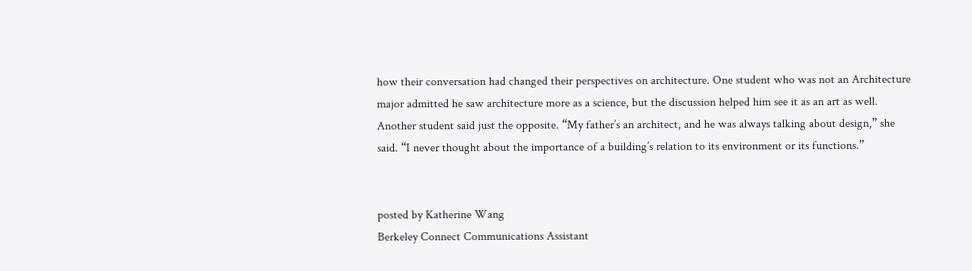how their conversation had changed their perspectives on architecture. One student who was not an Architecture major admitted he saw architecture more as a science, but the discussion helped him see it as an art as well. Another student said just the opposite. “My father’s an architect, and he was always talking about design,” she said. “I never thought about the importance of a building’s relation to its environment or its functions.”


posted by Katherine Wang
Berkeley Connect Communications Assistant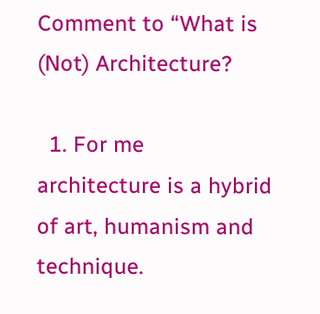Comment to “What is (Not) Architecture?

  1. For me architecture is a hybrid of art, humanism and technique.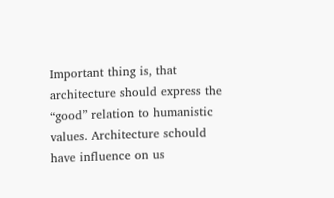Important thing is, that architecture should express the “good” relation to humanistic values. Architecture schould have influence on us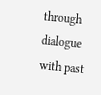through dialogue with past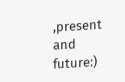,present and future:)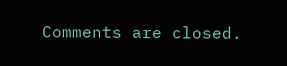Comments are closed.